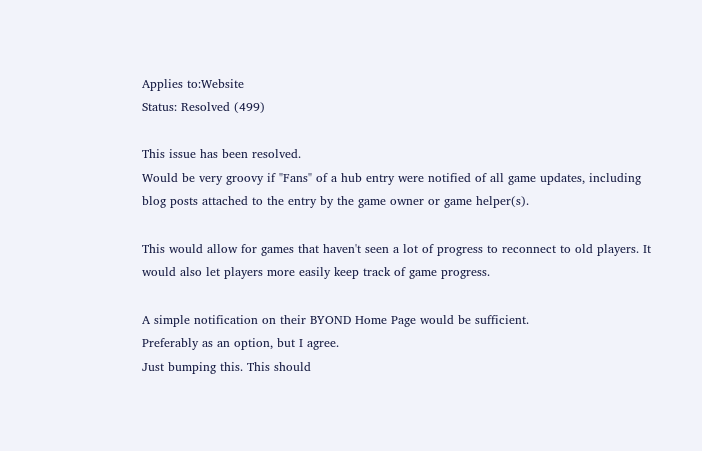Applies to:Website
Status: Resolved (499)

This issue has been resolved.
Would be very groovy if "Fans" of a hub entry were notified of all game updates, including blog posts attached to the entry by the game owner or game helper(s).

This would allow for games that haven't seen a lot of progress to reconnect to old players. It would also let players more easily keep track of game progress.

A simple notification on their BYOND Home Page would be sufficient.
Preferably as an option, but I agree.
Just bumping this. This should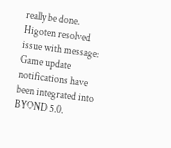really be done.
Higoten resolved issue with message:
Game update notifications have been integrated into BYOND 5.0.